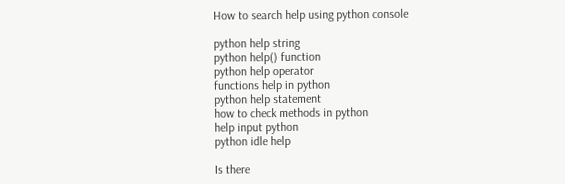How to search help using python console

python help string
python help() function
python help operator
functions help in python
python help statement
how to check methods in python
help input python
python idle help

Is there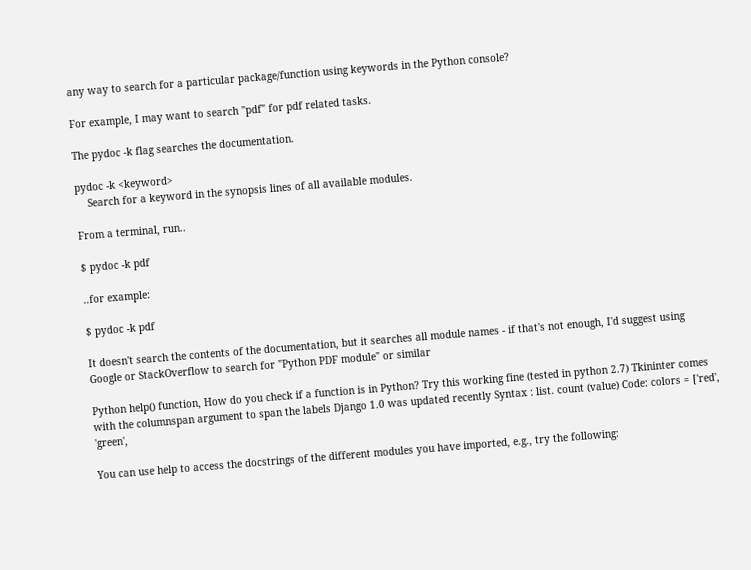any way to search for a particular package/function using keywords in the Python console?

For example, I may want to search "pdf" for pdf related tasks.

The pydoc -k flag searches the documentation.

pydoc -k <keyword>
    Search for a keyword in the synopsis lines of all available modules.

From a terminal, run..

$ pydoc -k pdf

..for example:

$ pydoc -k pdf

It doesn't search the contents of the documentation, but it searches all module names - if that's not enough, I'd suggest using Google or StackOverflow to search for "Python PDF module" or similar

Python help() function, How do you check if a function is in Python? Try this working fine (tested in python 2.7) Tkininter comes with the columnspan argument to span the labels Django 1.0 was updated recently Syntax : list. count (value) Code: colors = ['red', 'green',

You can use help to access the docstrings of the different modules you have imported, e.g., try the following: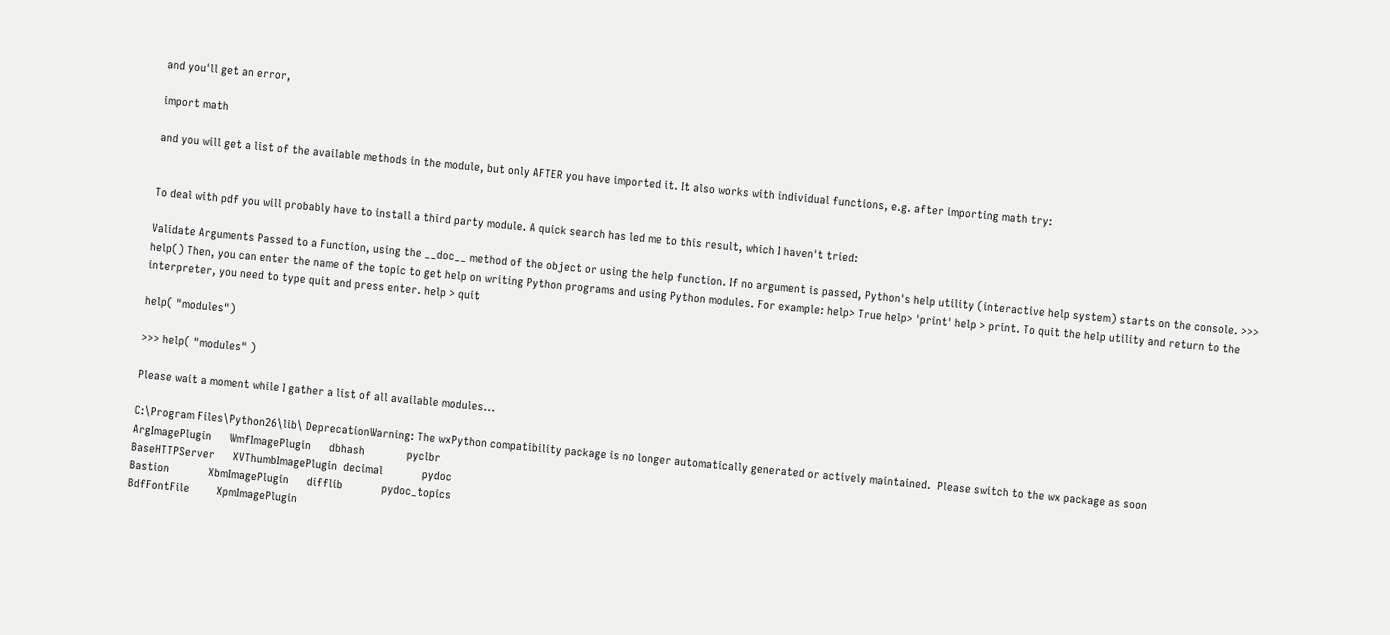and you'll get an error,

import math

and you will get a list of the available methods in the module, but only AFTER you have imported it. It also works with individual functions, e.g. after importing math try:


To deal with pdf you will probably have to install a third party module. A quick search has led me to this result, which I haven't tried:

Validate Arguments Passed to a Function, using the __doc__ method of the object or using the help function. If no argument is passed, Python's help utility (interactive help system) starts on the console. >>> help() Then, you can enter the name of the topic to get help on writing Python programs and using Python modules. For example: help> True help> 'print' help > print. To quit the help utility and return to the interpreter, you need to type quit and press enter. help > quit

help( "modules")

>>> help( "modules" )

Please wait a moment while I gather a list of all available modules...

C:\Program Files\Python26\lib\ DeprecationWarning: The wxPython compatibility package is no longer automatically generated or actively maintained.  Please switch to the wx package as soon
ArgImagePlugin      WmfImagePlugin      dbhash              pyclbr
BaseHTTPServer      XVThumbImagePlugin  decimal             pydoc
Bastion             XbmImagePlugin      difflib             pydoc_topics
BdfFontFile         XpmImagePlugin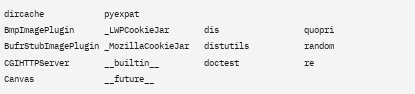dircache            pyexpat
BmpImagePlugin      _LWPCookieJar       dis                 quopri
BufrStubImagePlugin _MozillaCookieJar   distutils           random
CGIHTTPServer       __builtin__         doctest             re
Canvas              __future__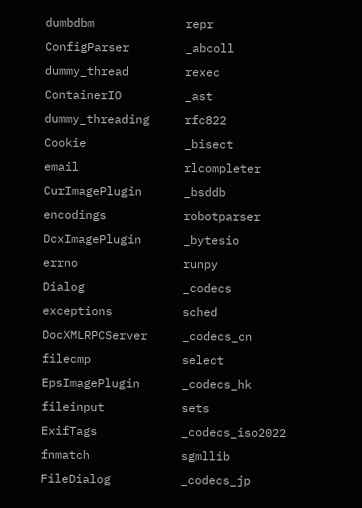dumbdbm             repr
ConfigParser        _abcoll             dummy_thread        rexec
ContainerIO         _ast                dummy_threading     rfc822
Cookie              _bisect             email               rlcompleter
CurImagePlugin      _bsddb              encodings           robotparser
DcxImagePlugin      _bytesio            errno               runpy
Dialog              _codecs             exceptions          sched
DocXMLRPCServer     _codecs_cn          filecmp             select
EpsImagePlugin      _codecs_hk          fileinput           sets
ExifTags            _codecs_iso2022     fnmatch             sgmllib
FileDialog          _codecs_jp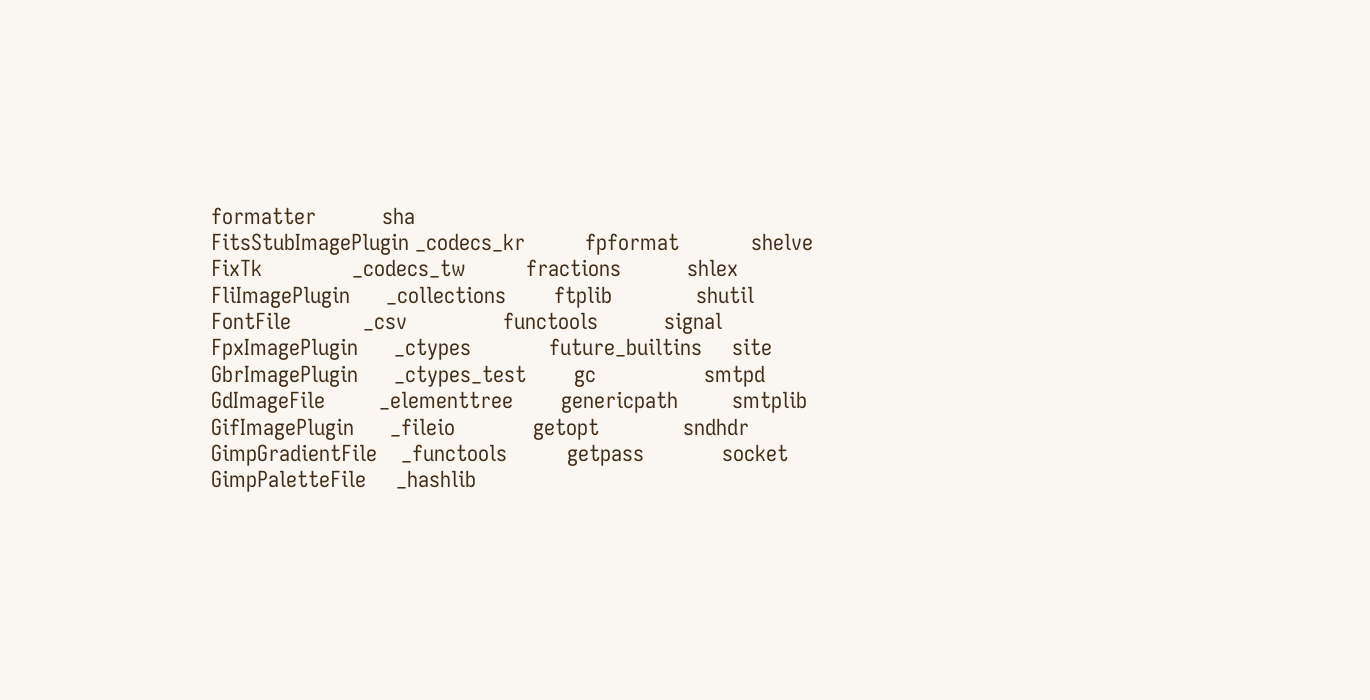formatter           sha
FitsStubImagePlugin _codecs_kr          fpformat            shelve
FixTk               _codecs_tw          fractions           shlex
FliImagePlugin      _collections        ftplib              shutil
FontFile            _csv                functools           signal
FpxImagePlugin      _ctypes             future_builtins     site
GbrImagePlugin      _ctypes_test        gc                  smtpd
GdImageFile         _elementtree        genericpath         smtplib
GifImagePlugin      _fileio             getopt              sndhdr
GimpGradientFile    _functools          getpass             socket
GimpPaletteFile     _hashlib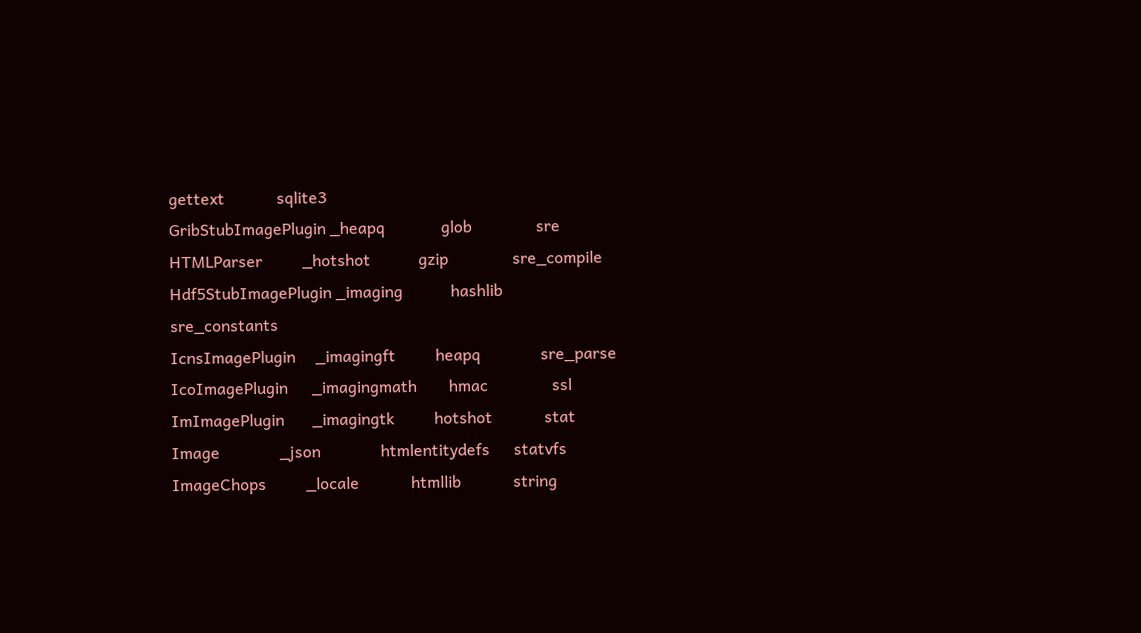gettext             sqlite3
GribStubImagePlugin _heapq              glob                sre
HTMLParser          _hotshot            gzip                sre_compile
Hdf5StubImagePlugin _imaging            hashlib             sre_constants
IcnsImagePlugin     _imagingft          heapq               sre_parse
IcoImagePlugin      _imagingmath        hmac                ssl
ImImagePlugin       _imagingtk          hotshot             stat
Image               _json               htmlentitydefs      statvfs
ImageChops          _locale             htmllib             string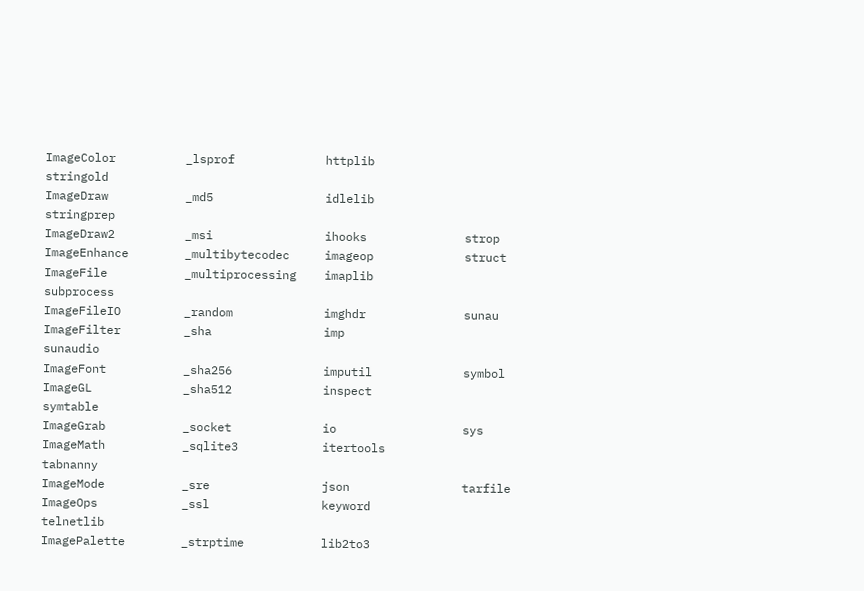ImageColor          _lsprof             httplib             stringold
ImageDraw           _md5                idlelib             stringprep
ImageDraw2          _msi                ihooks              strop
ImageEnhance        _multibytecodec     imageop             struct
ImageFile           _multiprocessing    imaplib             subprocess
ImageFileIO         _random             imghdr              sunau
ImageFilter         _sha                imp                 sunaudio
ImageFont           _sha256             imputil             symbol
ImageGL             _sha512             inspect             symtable
ImageGrab           _socket             io                  sys
ImageMath           _sqlite3            itertools           tabnanny
ImageMode           _sre                json                tarfile
ImageOps            _ssl                keyword             telnetlib
ImagePalette        _strptime           lib2to3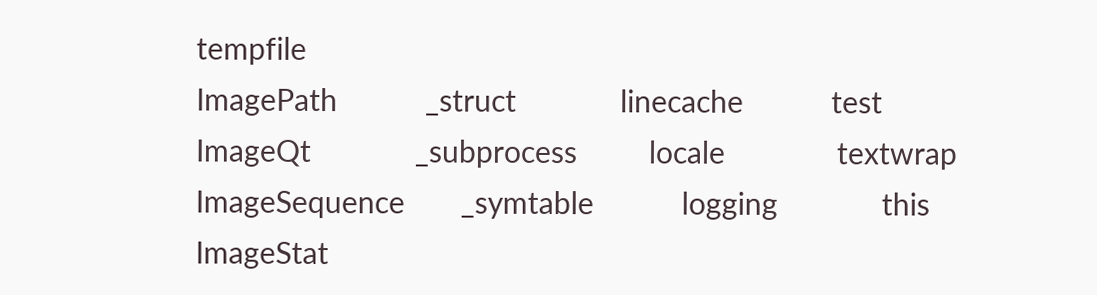tempfile
ImagePath           _struct             linecache           test
ImageQt             _subprocess         locale              textwrap
ImageSequence       _symtable           logging             this
ImageStat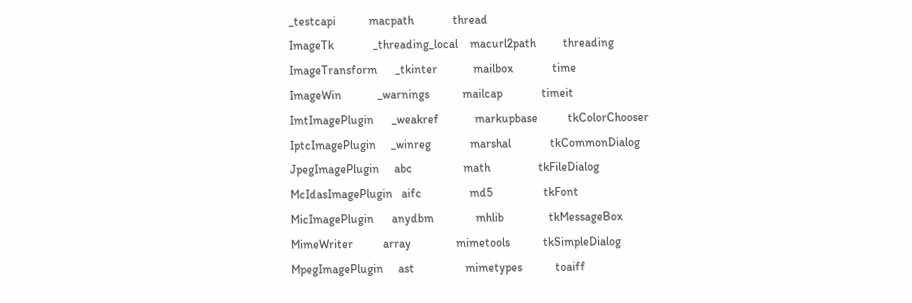_testcapi           macpath             thread
ImageTk             _threading_local    macurl2path         threading
ImageTransform      _tkinter            mailbox             time
ImageWin            _warnings           mailcap             timeit
ImtImagePlugin      _weakref            markupbase          tkColorChooser
IptcImagePlugin     _winreg             marshal             tkCommonDialog
JpegImagePlugin     abc                 math                tkFileDialog
McIdasImagePlugin   aifc                md5                 tkFont
MicImagePlugin      anydbm              mhlib               tkMessageBox
MimeWriter          array               mimetools           tkSimpleDialog
MpegImagePlugin     ast                 mimetypes           toaiff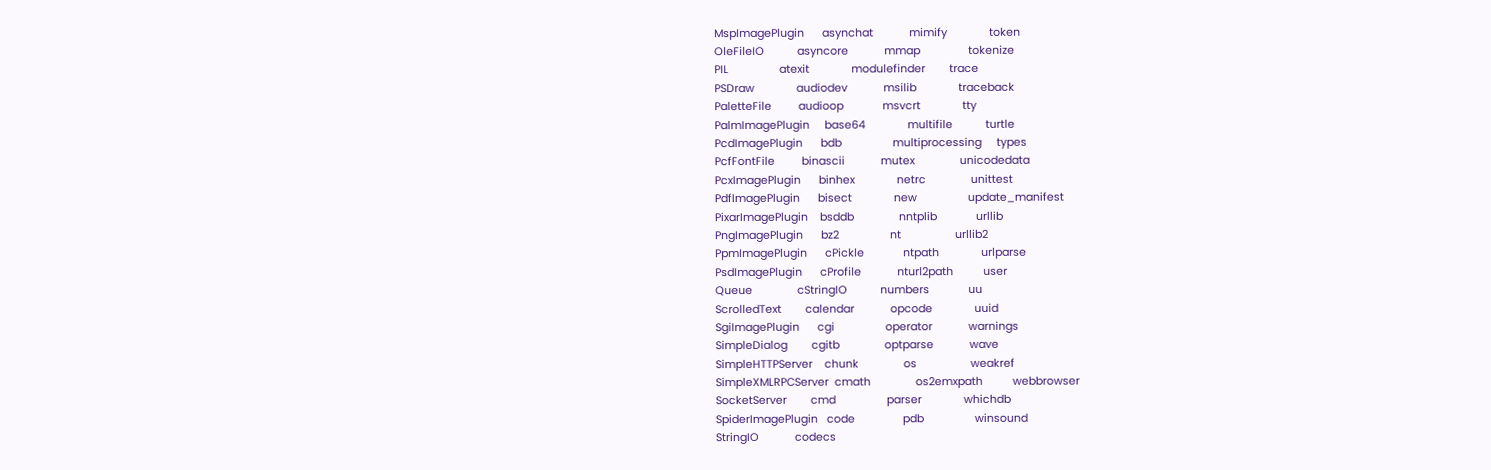MspImagePlugin      asynchat            mimify              token
OleFileIO           asyncore            mmap                tokenize
PIL                 atexit              modulefinder        trace
PSDraw              audiodev            msilib              traceback
PaletteFile         audioop             msvcrt              tty
PalmImagePlugin     base64              multifile           turtle
PcdImagePlugin      bdb                 multiprocessing     types
PcfFontFile         binascii            mutex               unicodedata
PcxImagePlugin      binhex              netrc               unittest
PdfImagePlugin      bisect              new                 update_manifest
PixarImagePlugin    bsddb               nntplib             urllib
PngImagePlugin      bz2                 nt                  urllib2
PpmImagePlugin      cPickle             ntpath              urlparse
PsdImagePlugin      cProfile            nturl2path          user
Queue               cStringIO           numbers             uu
ScrolledText        calendar            opcode              uuid
SgiImagePlugin      cgi                 operator            warnings
SimpleDialog        cgitb               optparse            wave
SimpleHTTPServer    chunk               os                  weakref
SimpleXMLRPCServer  cmath               os2emxpath          webbrowser
SocketServer        cmd                 parser              whichdb
SpiderImagePlugin   code                pdb                 winsound
StringIO            codecs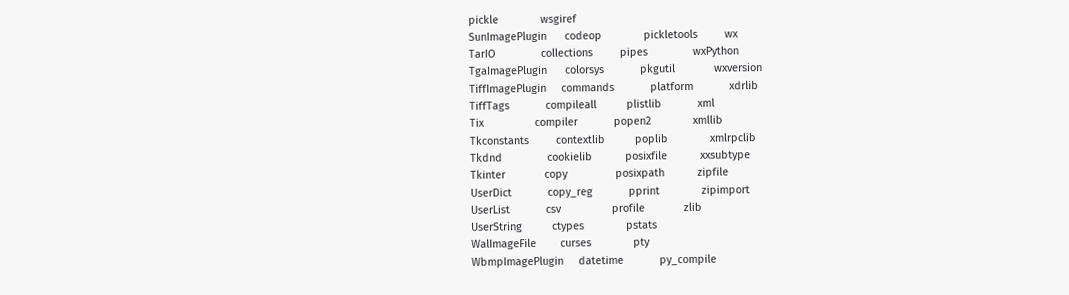pickle              wsgiref
SunImagePlugin      codeop              pickletools         wx
TarIO               collections         pipes               wxPython
TgaImagePlugin      colorsys            pkgutil             wxversion
TiffImagePlugin     commands            platform            xdrlib
TiffTags            compileall          plistlib            xml
Tix                 compiler            popen2              xmllib
Tkconstants         contextlib          poplib              xmlrpclib
Tkdnd               cookielib           posixfile           xxsubtype
Tkinter             copy                posixpath           zipfile
UserDict            copy_reg            pprint              zipimport
UserList            csv                 profile             zlib
UserString          ctypes              pstats
WalImageFile        curses              pty
WbmpImagePlugin     datetime            py_compile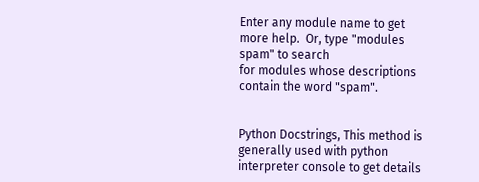Enter any module name to get more help.  Or, type "modules spam" to search
for modules whose descriptions contain the word "spam".


Python Docstrings, This method is generally used with python interpreter console to get details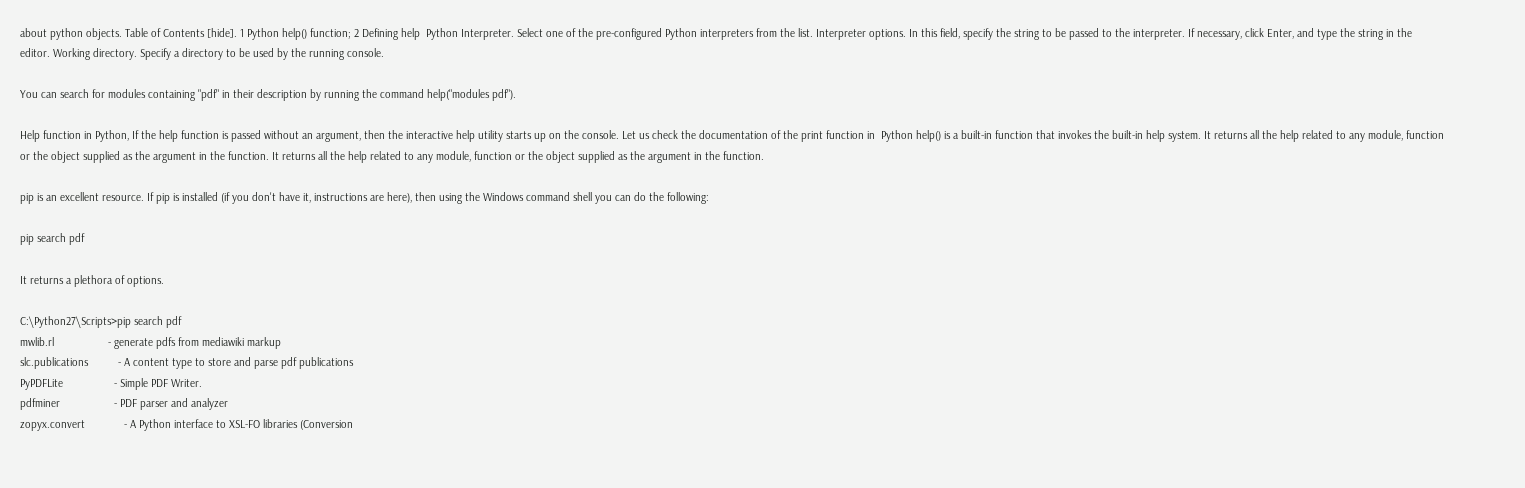about python objects. Table of Contents [hide]. 1 Python help() function; 2 Defining help  Python Interpreter. Select one of the pre-configured Python interpreters from the list. Interpreter options. In this field, specify the string to be passed to the interpreter. If necessary, click Enter, and type the string in the editor. Working directory. Specify a directory to be used by the running console.

You can search for modules containing "pdf" in their description by running the command help("modules pdf").

Help function in Python, If the help function is passed without an argument, then the interactive help utility starts up on the console. Let us check the documentation of the print function in  Python help() is a built-in function that invokes the built-in help system. It returns all the help related to any module, function or the object supplied as the argument in the function. It returns all the help related to any module, function or the object supplied as the argument in the function.

pip is an excellent resource. If pip is installed (if you don't have it, instructions are here), then using the Windows command shell you can do the following:

pip search pdf

It returns a plethora of options.

C:\Python27\Scripts>pip search pdf
mwlib.rl                  - generate pdfs from mediawiki markup
slc.publications          - A content type to store and parse pdf publications
PyPDFLite                 - Simple PDF Writer.
pdfminer                  - PDF parser and analyzer
zopyx.convert             - A Python interface to XSL-FO libraries (Conversion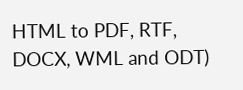HTML to PDF, RTF, DOCX, WML and ODT)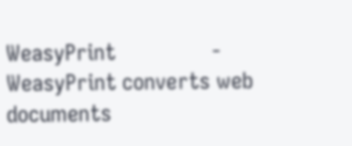WeasyPrint                - WeasyPrint converts web documents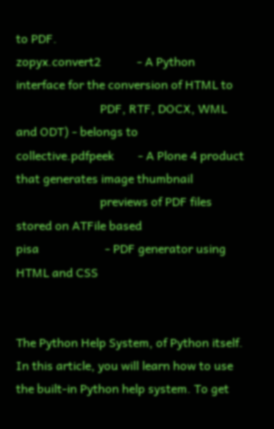to PDF.
zopyx.convert2            - A Python interface for the conversion of HTML to
                            PDF, RTF, DOCX, WML and ODT) - belongs to
collective.pdfpeek        - A Plone 4 product that generates image thumbnail
                            previews of PDF files stored on ATFile based
pisa                      - PDF generator using HTML and CSS


The Python Help System, of Python itself. In this article, you will learn how to use the built-in Python help system. To get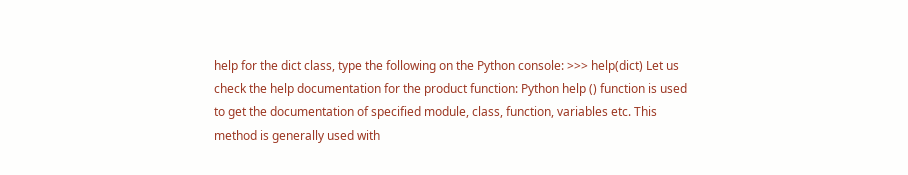help for the dict class, type the following on the Python console: >>> help(dict) Let us check the help documentation for the product function: Python help () function is used to get the documentation of specified module, class, function, variables etc. This method is generally used with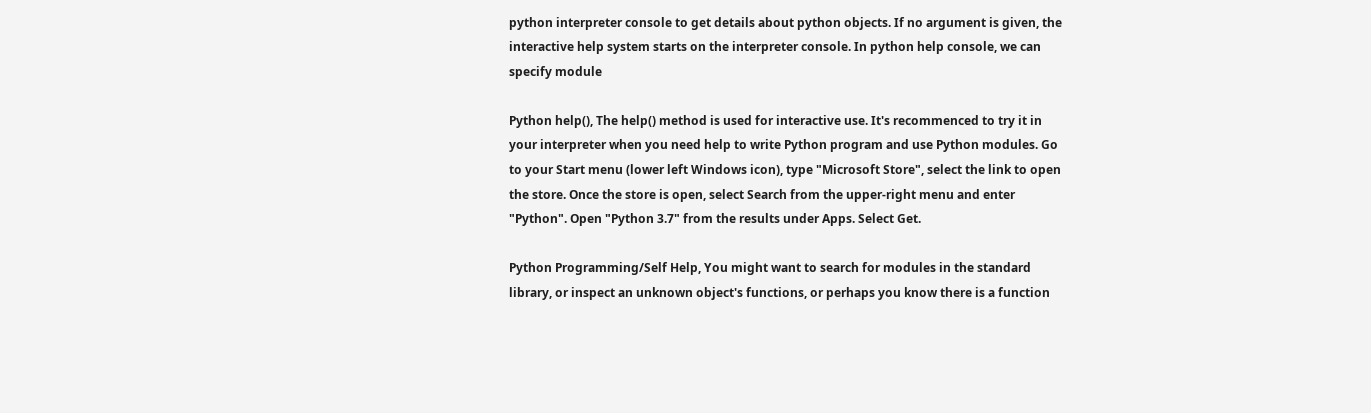python interpreter console to get details about python objects. If no argument is given, the interactive help system starts on the interpreter console. In python help console, we can specify module

Python help(), The help() method is used for interactive use. It's recommenced to try it in your interpreter when you need help to write Python program and use Python modules. Go to your Start menu (lower left Windows icon), type "Microsoft Store", select the link to open the store. Once the store is open, select Search from the upper-right menu and enter "Python". Open "Python 3.7" from the results under Apps. Select Get.

Python Programming/Self Help, You might want to search for modules in the standard library, or inspect an unknown object's functions, or perhaps you know there is a function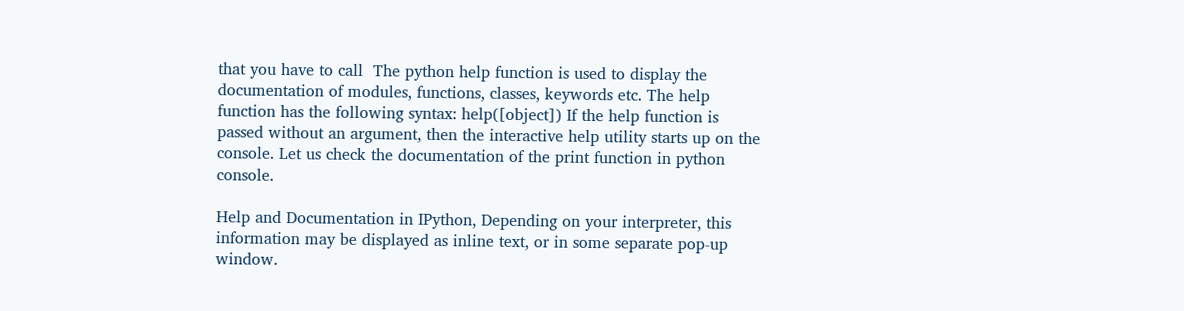that you have to call  The python help function is used to display the documentation of modules, functions, classes, keywords etc. The help function has the following syntax: help([object]) If the help function is passed without an argument, then the interactive help utility starts up on the console. Let us check the documentation of the print function in python console.

Help and Documentation in IPython, Depending on your interpreter, this information may be displayed as inline text, or in some separate pop-up window.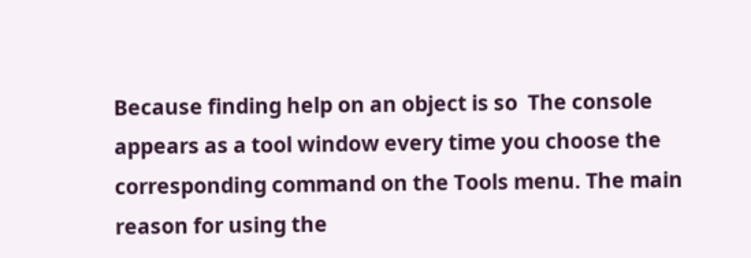Because finding help on an object is so  The console appears as a tool window every time you choose the corresponding command on the Tools menu. The main reason for using the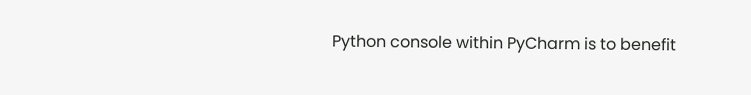Python console within PyCharm is to benefit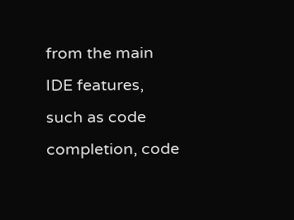from the main IDE features, such as code completion, code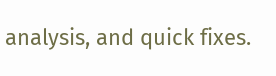analysis, and quick fixes.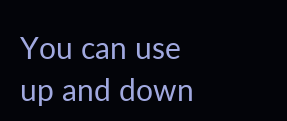You can use up and down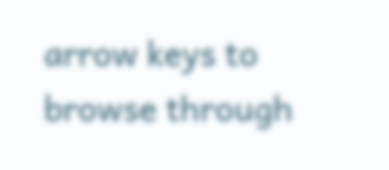arrow keys to browse through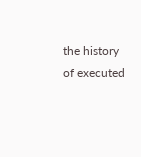the history of executed